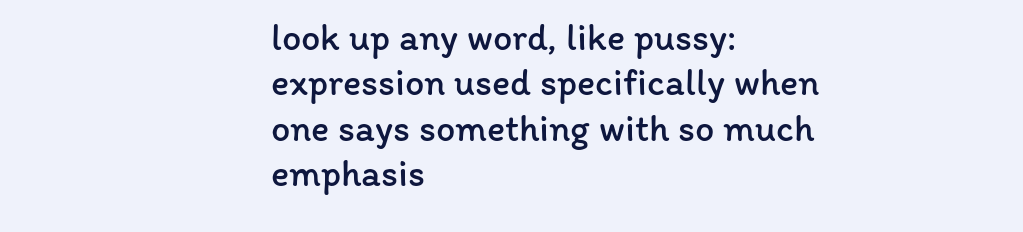look up any word, like pussy:
expression used specifically when one says something with so much emphasis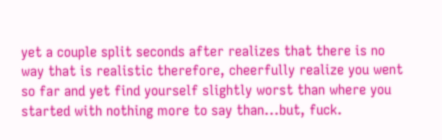yet a couple split seconds after realizes that there is no way that is realistic therefore, cheerfully realize you went so far and yet find yourself slightly worst than where you started with nothing more to say than...but, fuck.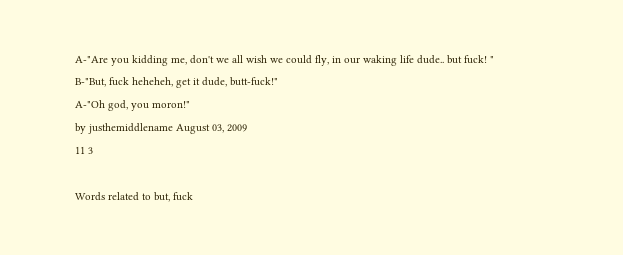A-"Are you kidding me, don't we all wish we could fly, in our waking life dude.. but fuck! "
B-"But, fuck heheheh, get it dude, butt-fuck!"
A-"Oh god, you moron!"
by justhemiddlename August 03, 2009
11 3

Words related to but, fuck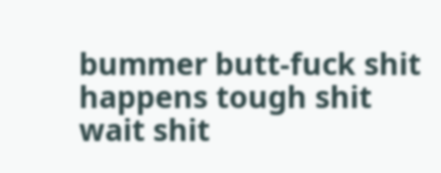bummer butt-fuck shit happens tough shit wait shit